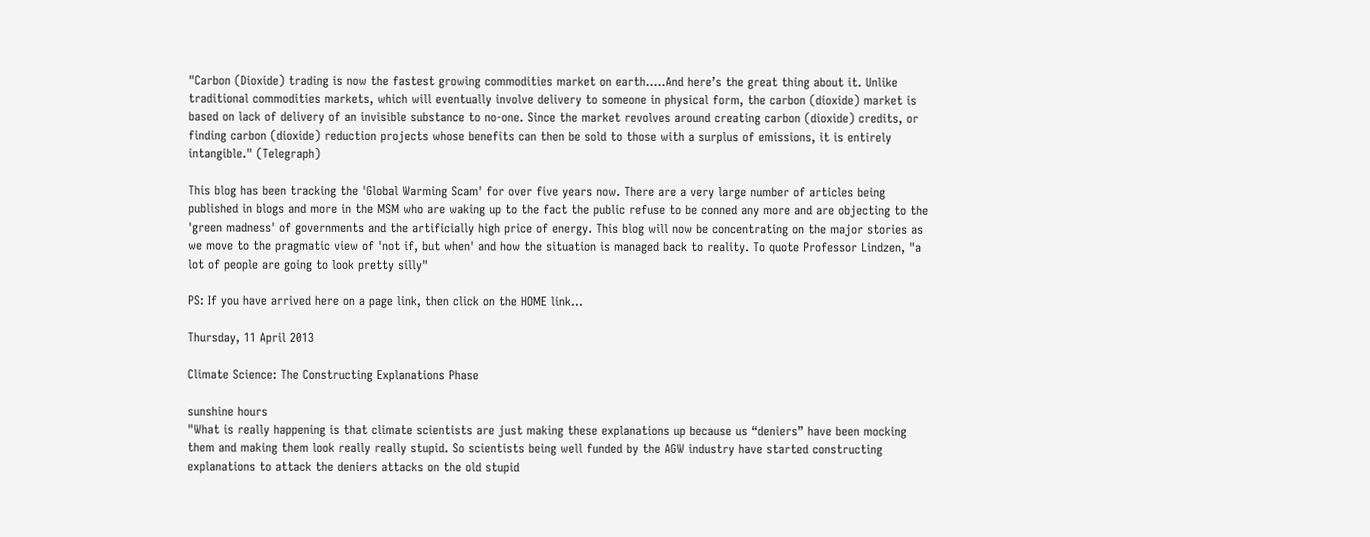"Carbon (Dioxide) trading is now the fastest growing commodities market on earth.....And here’s the great thing about it. Unlike traditional commodities markets, which will eventually involve delivery to someone in physical form, the carbon (dioxide) market is based on lack of delivery of an invisible substance to no-one. Since the market revolves around creating carbon (dioxide) credits, or finding carbon (dioxide) reduction projects whose benefits can then be sold to those with a surplus of emissions, it is entirely intangible." (Telegraph)

This blog has been tracking the 'Global Warming Scam' for over five years now. There are a very large number of articles being published in blogs and more in the MSM who are waking up to the fact the public refuse to be conned any more and are objecting to the 'green madness' of governments and the artificially high price of energy. This blog will now be concentrating on the major stories as we move to the pragmatic view of 'not if, but when' and how the situation is managed back to reality. To quote Professor Lindzen, "a lot of people are going to look pretty silly"

PS: If you have arrived here on a page link, then click on the HOME link...

Thursday, 11 April 2013

Climate Science: The Constructing Explanations Phase

sunshine hours
"What is really happening is that climate scientists are just making these explanations up because us “deniers” have been mocking them and making them look really really stupid. So scientists being well funded by the AGW industry have started constructing explanations to attack the deniers attacks on the old stupid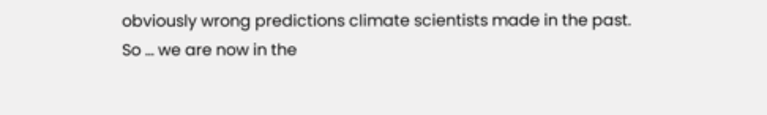obviously wrong predictions climate scientists made in the past.
So … we are now in the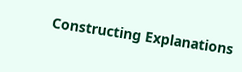Constructing Explanations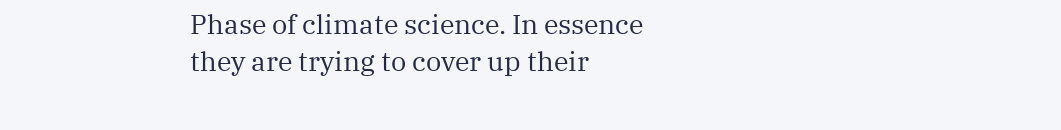Phase of climate science. In essence they are trying to cover up their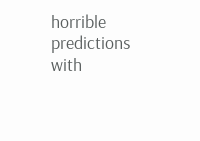horrible predictions with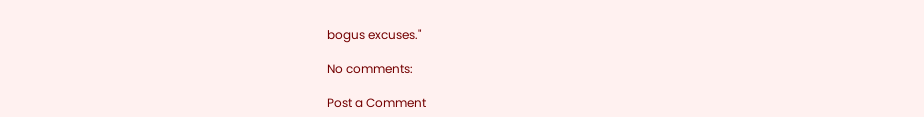bogus excuses."

No comments:

Post a Comment